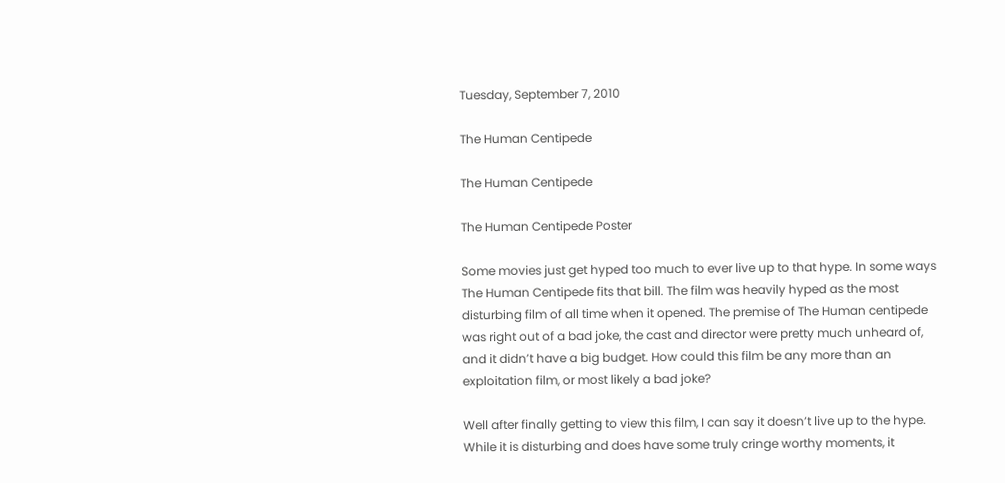Tuesday, September 7, 2010

The Human Centipede

The Human Centipede

The Human Centipede Poster

Some movies just get hyped too much to ever live up to that hype. In some ways The Human Centipede fits that bill. The film was heavily hyped as the most disturbing film of all time when it opened. The premise of The Human centipede was right out of a bad joke, the cast and director were pretty much unheard of, and it didn’t have a big budget. How could this film be any more than an exploitation film, or most likely a bad joke?

Well after finally getting to view this film, I can say it doesn’t live up to the hype. While it is disturbing and does have some truly cringe worthy moments, it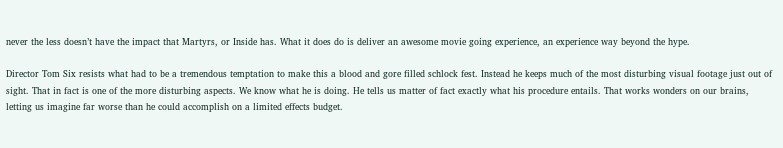never the less doesn’t have the impact that Martyrs, or Inside has. What it does do is deliver an awesome movie going experience, an experience way beyond the hype.

Director Tom Six resists what had to be a tremendous temptation to make this a blood and gore filled schlock fest. Instead he keeps much of the most disturbing visual footage just out of sight. That in fact is one of the more disturbing aspects. We know what he is doing. He tells us matter of fact exactly what his procedure entails. That works wonders on our brains, letting us imagine far worse than he could accomplish on a limited effects budget.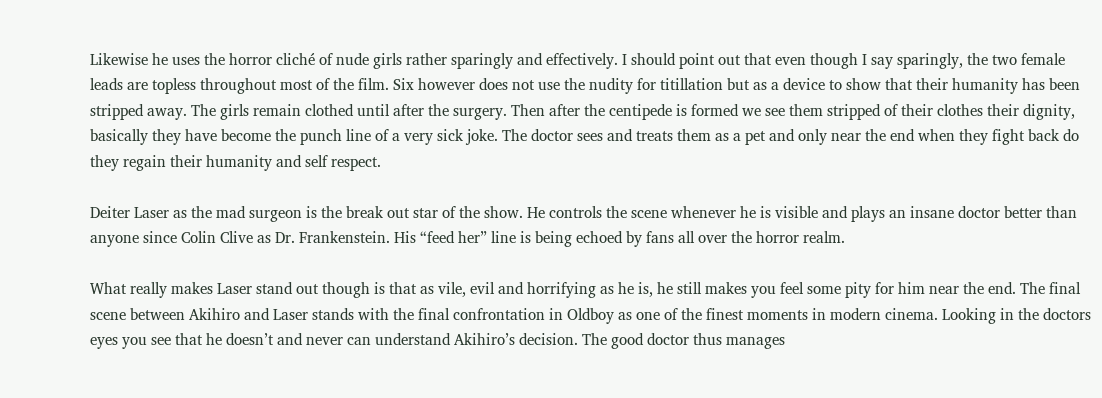Likewise he uses the horror cliché of nude girls rather sparingly and effectively. I should point out that even though I say sparingly, the two female leads are topless throughout most of the film. Six however does not use the nudity for titillation but as a device to show that their humanity has been stripped away. The girls remain clothed until after the surgery. Then after the centipede is formed we see them stripped of their clothes their dignity, basically they have become the punch line of a very sick joke. The doctor sees and treats them as a pet and only near the end when they fight back do they regain their humanity and self respect.

Deiter Laser as the mad surgeon is the break out star of the show. He controls the scene whenever he is visible and plays an insane doctor better than anyone since Colin Clive as Dr. Frankenstein. His “feed her” line is being echoed by fans all over the horror realm.

What really makes Laser stand out though is that as vile, evil and horrifying as he is, he still makes you feel some pity for him near the end. The final scene between Akihiro and Laser stands with the final confrontation in Oldboy as one of the finest moments in modern cinema. Looking in the doctors eyes you see that he doesn’t and never can understand Akihiro’s decision. The good doctor thus manages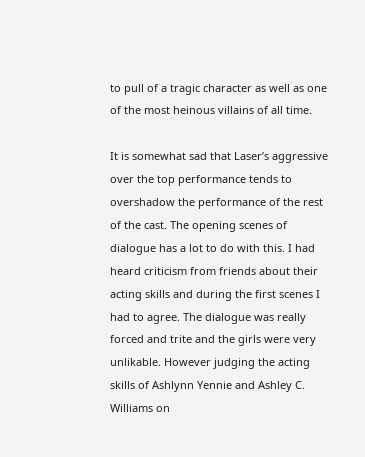to pull of a tragic character as well as one of the most heinous villains of all time.

It is somewhat sad that Laser’s aggressive over the top performance tends to overshadow the performance of the rest of the cast. The opening scenes of dialogue has a lot to do with this. I had heard criticism from friends about their acting skills and during the first scenes I had to agree. The dialogue was really forced and trite and the girls were very unlikable. However judging the acting skills of Ashlynn Yennie and Ashley C. Williams on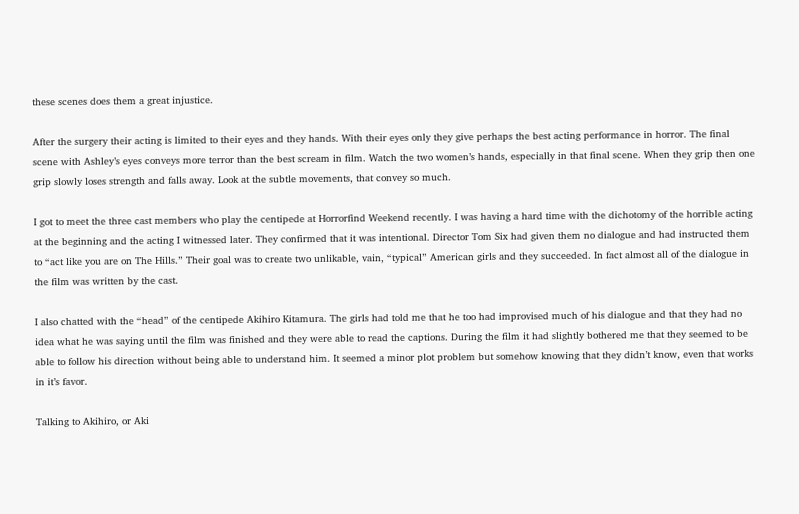these scenes does them a great injustice.

After the surgery their acting is limited to their eyes and they hands. With their eyes only they give perhaps the best acting performance in horror. The final scene with Ashley’s eyes conveys more terror than the best scream in film. Watch the two women’s hands, especially in that final scene. When they grip then one grip slowly loses strength and falls away. Look at the subtle movements, that convey so much.

I got to meet the three cast members who play the centipede at Horrorfind Weekend recently. I was having a hard time with the dichotomy of the horrible acting at the beginning and the acting I witnessed later. They confirmed that it was intentional. Director Tom Six had given them no dialogue and had instructed them to “act like you are on The Hills.” Their goal was to create two unlikable, vain, “typical” American girls and they succeeded. In fact almost all of the dialogue in the film was written by the cast.

I also chatted with the “head” of the centipede Akihiro Kitamura. The girls had told me that he too had improvised much of his dialogue and that they had no idea what he was saying until the film was finished and they were able to read the captions. During the film it had slightly bothered me that they seemed to be able to follow his direction without being able to understand him. It seemed a minor plot problem but somehow knowing that they didn’t know, even that works in it’s favor.

Talking to Akihiro, or Aki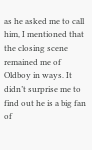as he asked me to call him, I mentioned that the closing scene remained me of Oldboy in ways. It didn’t surprise me to find out he is a big fan of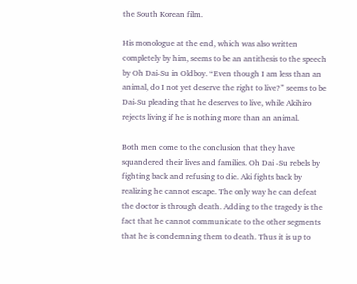the South Korean film.

His monologue at the end, which was also written completely by him, seems to be an antithesis to the speech by Oh Dai-Su in Oldboy. “Even though I am less than an animal, do I not yet deserve the right to live?” seems to be Dai-Su pleading that he deserves to live, while Akihiro rejects living if he is nothing more than an animal.

Both men come to the conclusion that they have squandered their lives and families. Oh Dai -Su rebels by fighting back and refusing to die. Aki fights back by realizing he cannot escape. The only way he can defeat the doctor is through death. Adding to the tragedy is the fact that he cannot communicate to the other segments that he is condemning them to death. Thus it is up to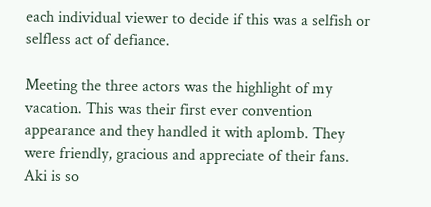each individual viewer to decide if this was a selfish or selfless act of defiance.

Meeting the three actors was the highlight of my vacation. This was their first ever convention appearance and they handled it with aplomb. They were friendly, gracious and appreciate of their fans. Aki is so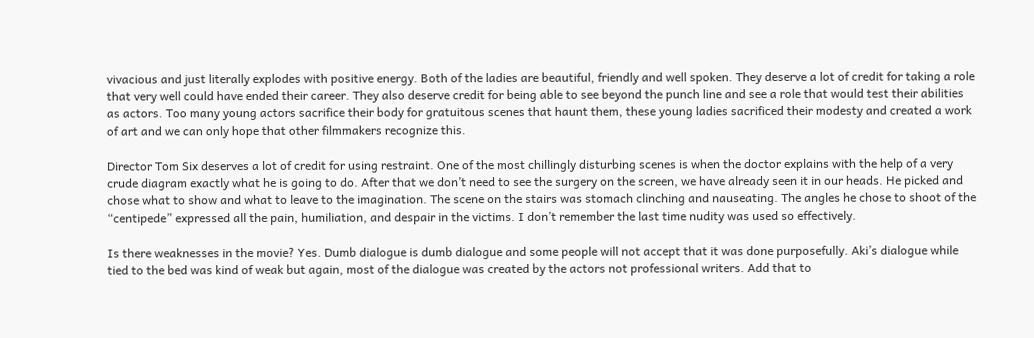vivacious and just literally explodes with positive energy. Both of the ladies are beautiful, friendly and well spoken. They deserve a lot of credit for taking a role that very well could have ended their career. They also deserve credit for being able to see beyond the punch line and see a role that would test their abilities as actors. Too many young actors sacrifice their body for gratuitous scenes that haunt them, these young ladies sacrificed their modesty and created a work of art and we can only hope that other filmmakers recognize this.

Director Tom Six deserves a lot of credit for using restraint. One of the most chillingly disturbing scenes is when the doctor explains with the help of a very crude diagram exactly what he is going to do. After that we don’t need to see the surgery on the screen, we have already seen it in our heads. He picked and chose what to show and what to leave to the imagination. The scene on the stairs was stomach clinching and nauseating. The angles he chose to shoot of the “centipede” expressed all the pain, humiliation, and despair in the victims. I don’t remember the last time nudity was used so effectively.

Is there weaknesses in the movie? Yes. Dumb dialogue is dumb dialogue and some people will not accept that it was done purposefully. Aki’s dialogue while tied to the bed was kind of weak but again, most of the dialogue was created by the actors not professional writers. Add that to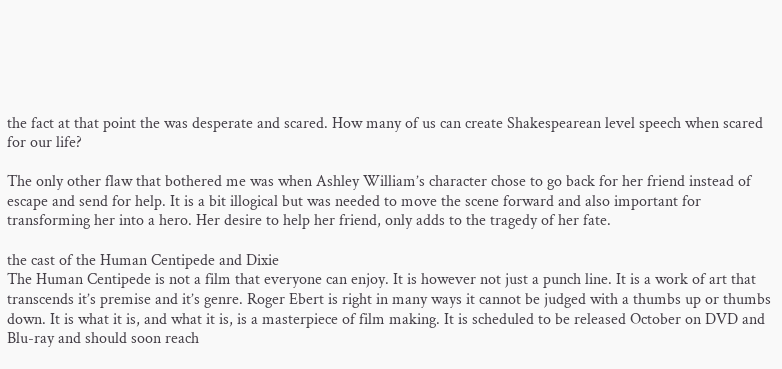the fact at that point the was desperate and scared. How many of us can create Shakespearean level speech when scared for our life?

The only other flaw that bothered me was when Ashley William’s character chose to go back for her friend instead of escape and send for help. It is a bit illogical but was needed to move the scene forward and also important for transforming her into a hero. Her desire to help her friend, only adds to the tragedy of her fate.

the cast of the Human Centipede and Dixie
The Human Centipede is not a film that everyone can enjoy. It is however not just a punch line. It is a work of art that transcends it’s premise and it’s genre. Roger Ebert is right in many ways it cannot be judged with a thumbs up or thumbs down. It is what it is, and what it is, is a masterpiece of film making. It is scheduled to be released October on DVD and Blu-ray and should soon reach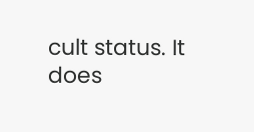cult status. It does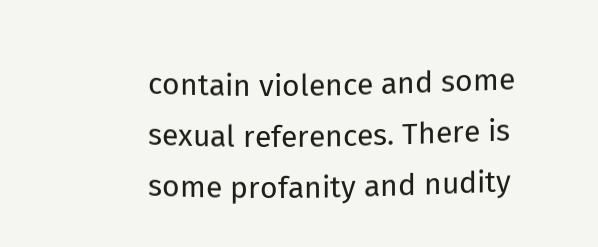contain violence and some sexual references. There is some profanity and nudity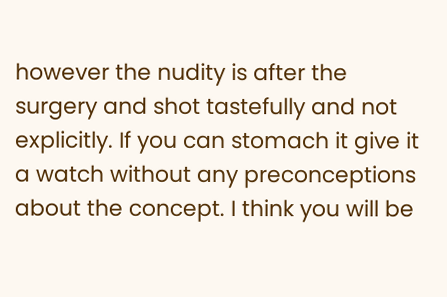however the nudity is after the surgery and shot tastefully and not explicitly. If you can stomach it give it a watch without any preconceptions about the concept. I think you will be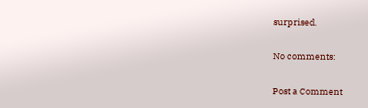surprised.

No comments:

Post a Comment